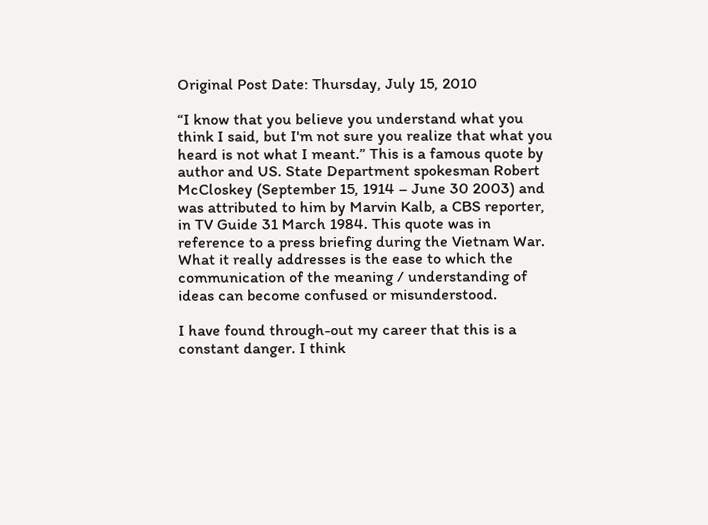Original Post Date: Thursday, July 15, 2010

“I know that you believe you understand what you think I said, but I'm not sure you realize that what you heard is not what I meant.” This is a famous quote by author and US. State Department spokesman Robert McCloskey (September 15, 1914 – June 30 2003) and was attributed to him by Marvin Kalb, a CBS reporter, in TV Guide 31 March 1984. This quote was in reference to a press briefing during the Vietnam War. What it really addresses is the ease to which the communication of the meaning / understanding of ideas can become confused or misunderstood.

I have found through-out my career that this is a constant danger. I think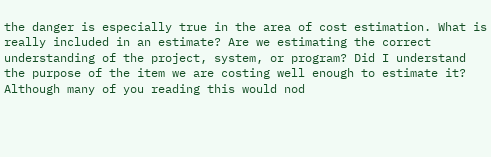the danger is especially true in the area of cost estimation. What is really included in an estimate? Are we estimating the correct understanding of the project, system, or program? Did I understand the purpose of the item we are costing well enough to estimate it? Although many of you reading this would nod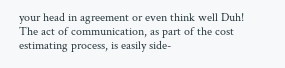your head in agreement or even think well Duh! The act of communication, as part of the cost estimating process, is easily side-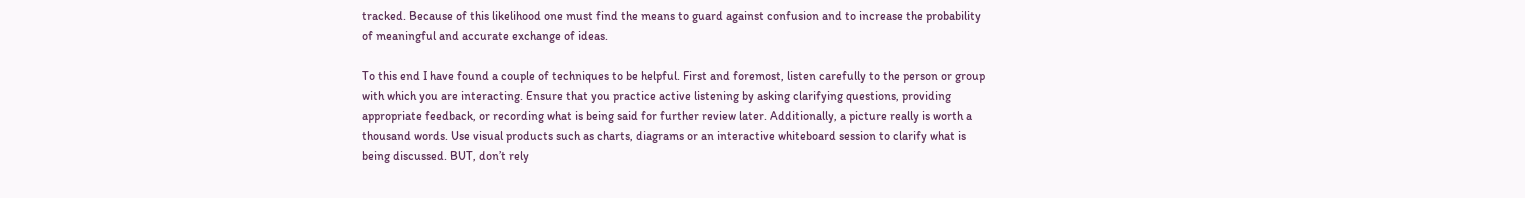tracked. Because of this likelihood one must find the means to guard against confusion and to increase the probability of meaningful and accurate exchange of ideas.

To this end I have found a couple of techniques to be helpful. First and foremost, listen carefully to the person or group with which you are interacting. Ensure that you practice active listening by asking clarifying questions, providing appropriate feedback, or recording what is being said for further review later. Additionally, a picture really is worth a thousand words. Use visual products such as charts, diagrams or an interactive whiteboard session to clarify what is being discussed. BUT, don’t rely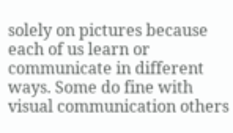solely on pictures because each of us learn or communicate in different ways. Some do fine with visual communication others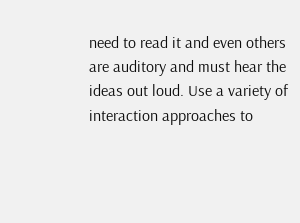need to read it and even others are auditory and must hear the ideas out loud. Use a variety of interaction approaches to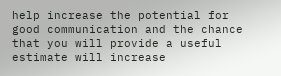help increase the potential for good communication and the chance that you will provide a useful estimate will increase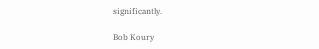significantly.

Bob Koury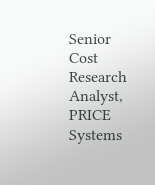Senior Cost Research Analyst, PRICE Systems